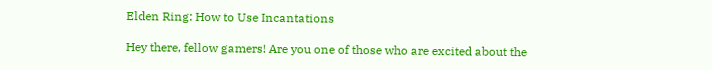Elden Ring: How to Use Incantations

Hey there, fellow gamers! Are you one of those who are excited about the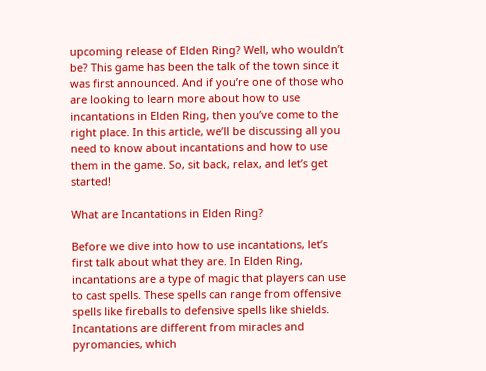upcoming release of Elden Ring? Well, who wouldn’t be? This game has been the talk of the town since it was first announced. And if you’re one of those who are looking to learn more about how to use incantations in Elden Ring, then you’ve come to the right place. In this article, we’ll be discussing all you need to know about incantations and how to use them in the game. So, sit back, relax, and let’s get started!

What are Incantations in Elden Ring?

Before we dive into how to use incantations, let’s first talk about what they are. In Elden Ring, incantations are a type of magic that players can use to cast spells. These spells can range from offensive spells like fireballs to defensive spells like shields. Incantations are different from miracles and pyromancies, which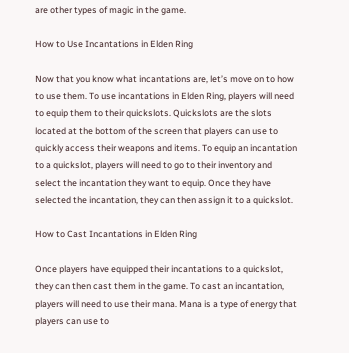are other types of magic in the game.

How to Use Incantations in Elden Ring

Now that you know what incantations are, let’s move on to how to use them. To use incantations in Elden Ring, players will need to equip them to their quickslots. Quickslots are the slots located at the bottom of the screen that players can use to quickly access their weapons and items. To equip an incantation to a quickslot, players will need to go to their inventory and select the incantation they want to equip. Once they have selected the incantation, they can then assign it to a quickslot.

How to Cast Incantations in Elden Ring

Once players have equipped their incantations to a quickslot, they can then cast them in the game. To cast an incantation, players will need to use their mana. Mana is a type of energy that players can use to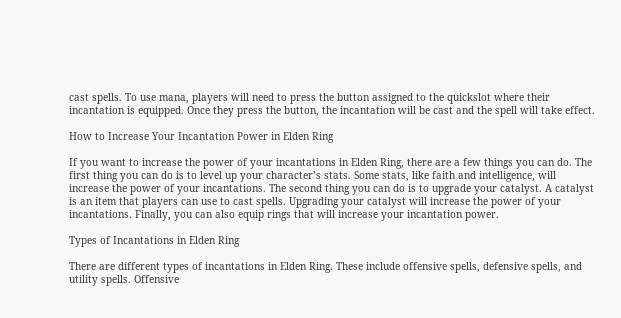cast spells. To use mana, players will need to press the button assigned to the quickslot where their incantation is equipped. Once they press the button, the incantation will be cast and the spell will take effect.

How to Increase Your Incantation Power in Elden Ring

If you want to increase the power of your incantations in Elden Ring, there are a few things you can do. The first thing you can do is to level up your character’s stats. Some stats, like faith and intelligence, will increase the power of your incantations. The second thing you can do is to upgrade your catalyst. A catalyst is an item that players can use to cast spells. Upgrading your catalyst will increase the power of your incantations. Finally, you can also equip rings that will increase your incantation power.

Types of Incantations in Elden Ring

There are different types of incantations in Elden Ring. These include offensive spells, defensive spells, and utility spells. Offensive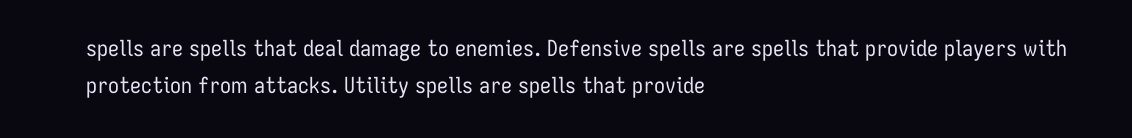spells are spells that deal damage to enemies. Defensive spells are spells that provide players with protection from attacks. Utility spells are spells that provide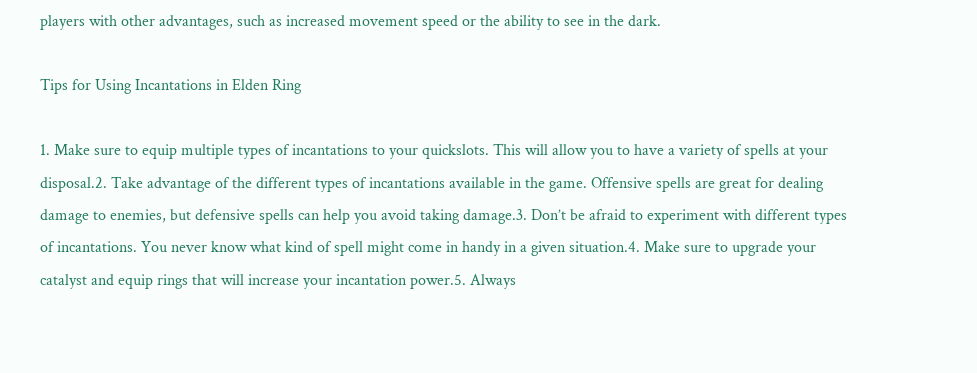players with other advantages, such as increased movement speed or the ability to see in the dark.

Tips for Using Incantations in Elden Ring

1. Make sure to equip multiple types of incantations to your quickslots. This will allow you to have a variety of spells at your disposal.2. Take advantage of the different types of incantations available in the game. Offensive spells are great for dealing damage to enemies, but defensive spells can help you avoid taking damage.3. Don’t be afraid to experiment with different types of incantations. You never know what kind of spell might come in handy in a given situation.4. Make sure to upgrade your catalyst and equip rings that will increase your incantation power.5. Always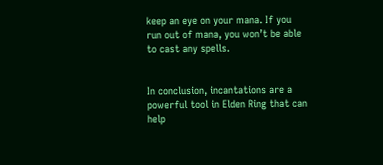keep an eye on your mana. If you run out of mana, you won’t be able to cast any spells.


In conclusion, incantations are a powerful tool in Elden Ring that can help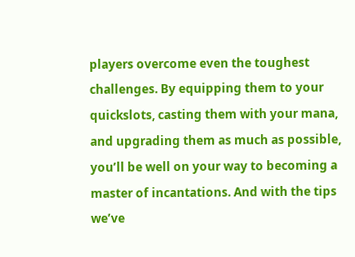players overcome even the toughest challenges. By equipping them to your quickslots, casting them with your mana, and upgrading them as much as possible, you’ll be well on your way to becoming a master of incantations. And with the tips we’ve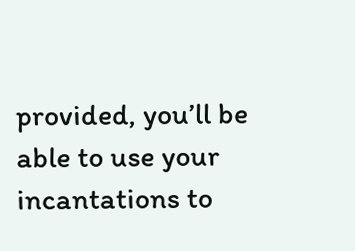provided, you’ll be able to use your incantations to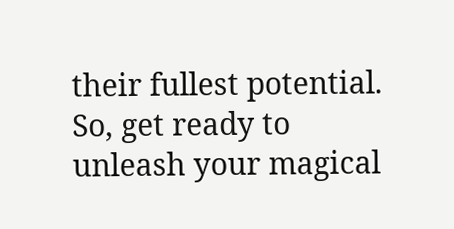their fullest potential. So, get ready to unleash your magical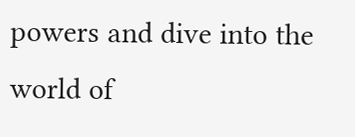powers and dive into the world of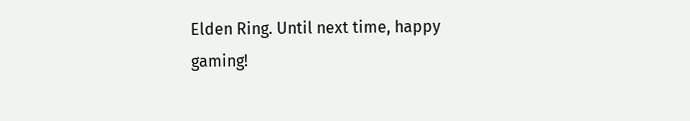Elden Ring. Until next time, happy gaming!